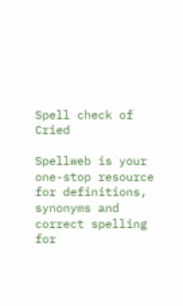Spell check of Cried

Spellweb is your one-stop resource for definitions, synonyms and correct spelling for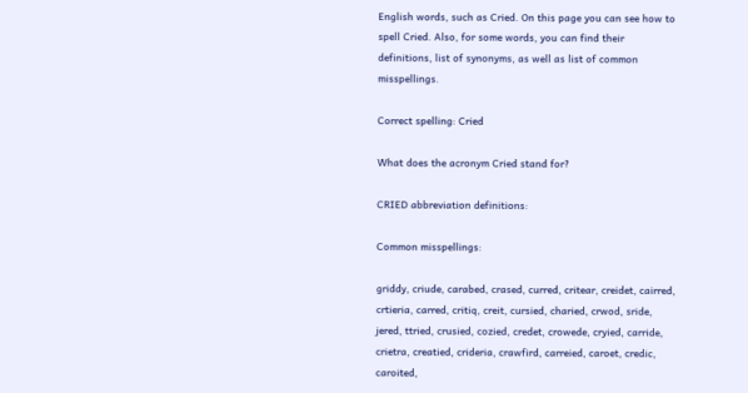English words, such as Cried. On this page you can see how to spell Cried. Also, for some words, you can find their definitions, list of synonyms, as well as list of common misspellings.

Correct spelling: Cried

What does the acronym Cried stand for?

CRIED abbreviation definitions:

Common misspellings:

griddy, criude, carabed, crased, curred, critear, creidet, cairred, crtieria, carred, critiq, creit, cursied, charied, crwod, sride, jered, ttried, crusied, cozied, credet, crowede, cryied, carride, crietra, creatied, crideria, crawfird, carreied, caroet, credic, caroited,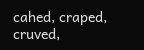cahed, craped, cruved,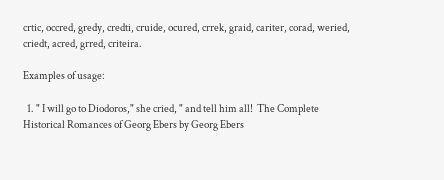crtic, occred, gredy, credti, cruide, ocured, crrek, graid, cariter, corad, weried, criedt, acred, grred, criteira.

Examples of usage:

  1. " I will go to Diodoros," she cried, " and tell him all!  The Complete Historical Romances of Georg Ebers by Georg Ebers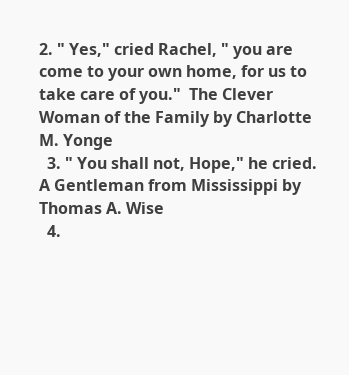2. " Yes," cried Rachel, " you are come to your own home, for us to take care of you."  The Clever Woman of the Family by Charlotte M. Yonge
  3. " You shall not, Hope," he cried.  A Gentleman from Mississippi by Thomas A. Wise
  4.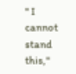" I cannot stand this,"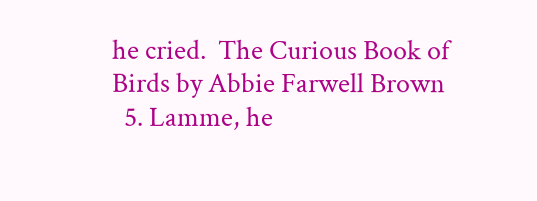he cried.  The Curious Book of Birds by Abbie Farwell Brown
  5. Lamme, he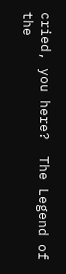cried, you here?  The Legend of the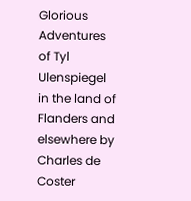Glorious Adventures of Tyl Ulenspiegel in the land of Flanders and elsewhere by Charles de Coster